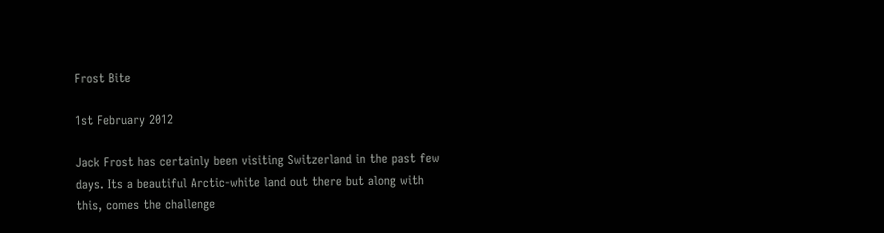Frost Bite

1st February 2012

Jack Frost has certainly been visiting Switzerland in the past few days. Its a beautiful Arctic-white land out there but along with this, comes the challenge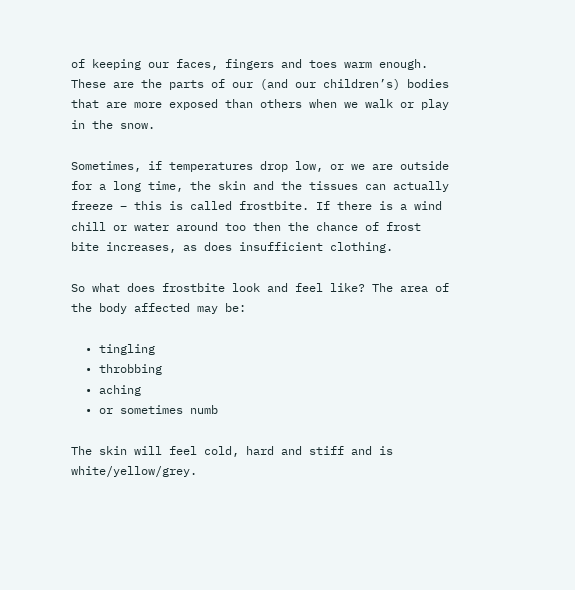of keeping our faces, fingers and toes warm enough. These are the parts of our (and our children’s) bodies that are more exposed than others when we walk or play in the snow.

Sometimes, if temperatures drop low, or we are outside for a long time, the skin and the tissues can actually freeze – this is called frostbite. If there is a wind chill or water around too then the chance of frost bite increases, as does insufficient clothing.

So what does frostbite look and feel like? The area of the body affected may be:

  • tingling
  • throbbing
  • aching
  • or sometimes numb

The skin will feel cold, hard and stiff and is white/yellow/grey.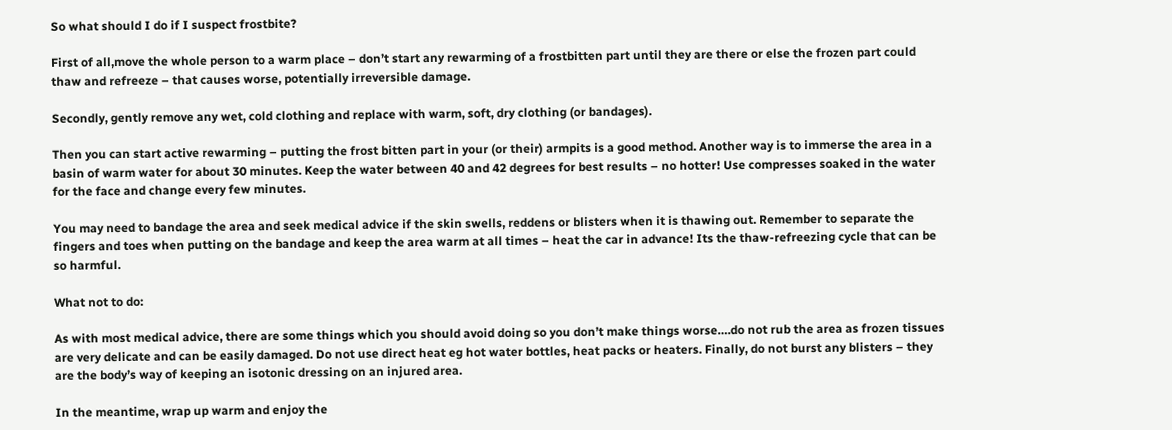So what should I do if I suspect frostbite?

First of all,move the whole person to a warm place – don’t start any rewarming of a frostbitten part until they are there or else the frozen part could thaw and refreeze – that causes worse, potentially irreversible damage.

Secondly, gently remove any wet, cold clothing and replace with warm, soft, dry clothing (or bandages).

Then you can start active rewarming – putting the frost bitten part in your (or their) armpits is a good method. Another way is to immerse the area in a basin of warm water for about 30 minutes. Keep the water between 40 and 42 degrees for best results – no hotter! Use compresses soaked in the water for the face and change every few minutes.

You may need to bandage the area and seek medical advice if the skin swells, reddens or blisters when it is thawing out. Remember to separate the fingers and toes when putting on the bandage and keep the area warm at all times – heat the car in advance! Its the thaw-refreezing cycle that can be so harmful.

What not to do:

As with most medical advice, there are some things which you should avoid doing so you don’t make things worse….do not rub the area as frozen tissues are very delicate and can be easily damaged. Do not use direct heat eg hot water bottles, heat packs or heaters. Finally, do not burst any blisters – they are the body’s way of keeping an isotonic dressing on an injured area.

In the meantime, wrap up warm and enjoy the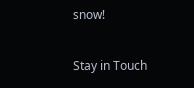snow!

Stay in Touch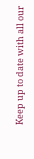Keep up to date with all our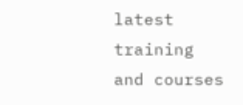latest training and courses